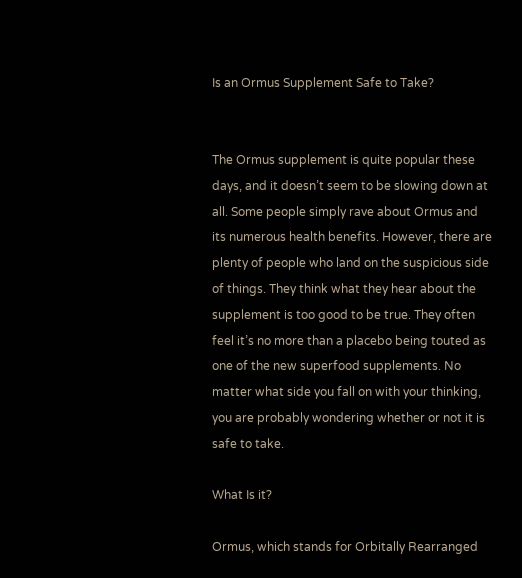Is an Ormus Supplement Safe to Take?


The Ormus supplement is quite popular these days, and it doesn’t seem to be slowing down at all. Some people simply rave about Ormus and its numerous health benefits. However, there are plenty of people who land on the suspicious side of things. They think what they hear about the supplement is too good to be true. They often feel it’s no more than a placebo being touted as one of the new superfood supplements. No matter what side you fall on with your thinking, you are probably wondering whether or not it is safe to take.

What Is it?

Ormus, which stands for Orbitally Rearranged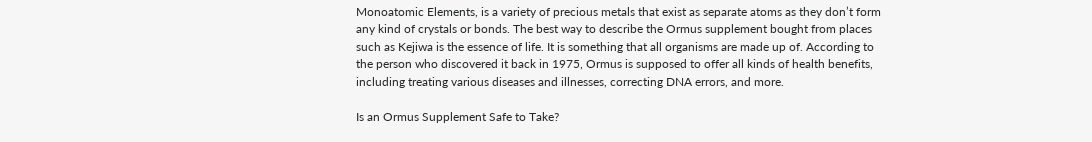Monoatomic Elements, is a variety of precious metals that exist as separate atoms as they don’t form any kind of crystals or bonds. The best way to describe the Ormus supplement bought from places such as Kejiwa is the essence of life. It is something that all organisms are made up of. According to the person who discovered it back in 1975, Ormus is supposed to offer all kinds of health benefits, including treating various diseases and illnesses, correcting DNA errors, and more.

Is an Ormus Supplement Safe to Take?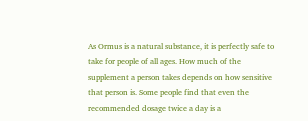As Ormus is a natural substance, it is perfectly safe to take for people of all ages. How much of the supplement a person takes depends on how sensitive that person is. Some people find that even the recommended dosage twice a day is a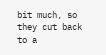bit much, so they cut back to a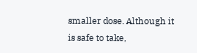smaller dose. Although it is safe to take,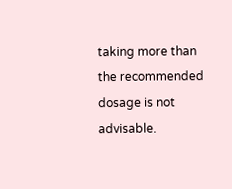taking more than the recommended dosage is not advisable.